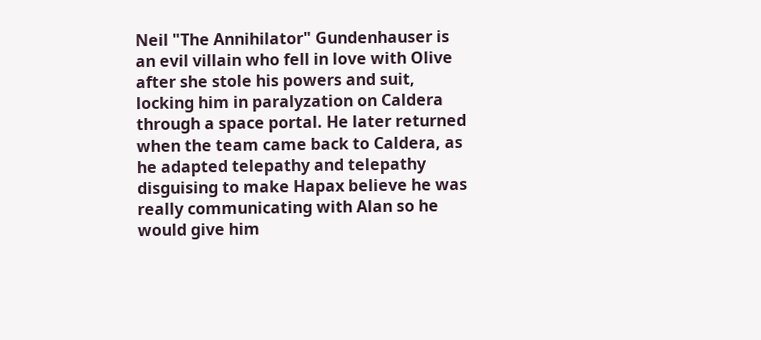Neil "The Annihilator" Gundenhauser is an evil villain who fell in love with Olive after she stole his powers and suit, locking him in paralyzation on Caldera through a space portal. He later returned when the team came back to Caldera, as he adapted telepathy and telepathy disguising to make Hapax believe he was really communicating with Alan so he would give him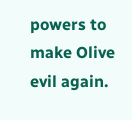powers to make Olive evil again.